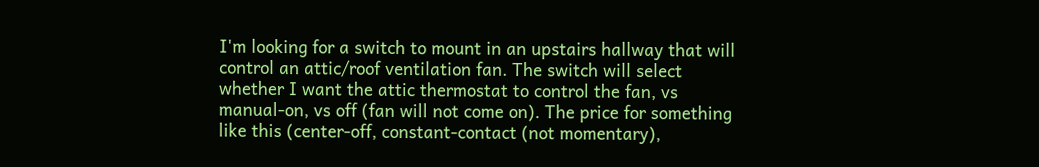I'm looking for a switch to mount in an upstairs hallway that will control an attic/roof ventilation fan. The switch will select whether I want the attic thermostat to control the fan, vs manual-on, vs off (fan will not come on). The price for something like this (center-off, constant-contact (not momentary),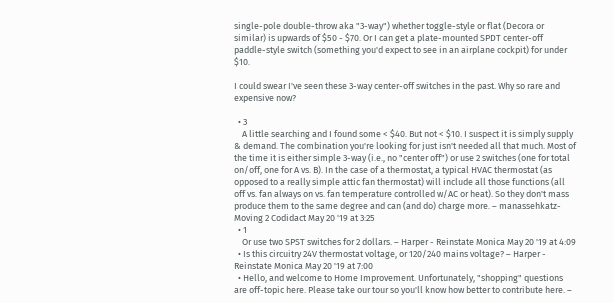single-pole double-throw aka "3-way") whether toggle-style or flat (Decora or similar) is upwards of $50 - $70. Or I can get a plate-mounted SPDT center-off paddle-style switch (something you'd expect to see in an airplane cockpit) for under $10.

I could swear I've seen these 3-way center-off switches in the past. Why so rare and expensive now?

  • 3
    A little searching and I found some < $40. But not < $10. I suspect it is simply supply & demand. The combination you're looking for just isn't needed all that much. Most of the time it is either simple 3-way (i.e., no "center off") or use 2 switches (one for total on/off, one for A vs. B). In the case of a thermostat, a typical HVAC thermostat (as opposed to a really simple attic fan thermostat) will include all those functions (all off vs. fan always on vs. fan temperature controlled w/AC or heat). So they don't mass produce them to the same degree and can (and do) charge more. – manassehkatz-Moving 2 Codidact May 20 '19 at 3:25
  • 1
    Or use two SPST switches for 2 dollars. – Harper - Reinstate Monica May 20 '19 at 4:09
  • Is this circuitry 24V thermostat voltage, or 120/240 mains voltage? – Harper - Reinstate Monica May 20 '19 at 7:00
  • Hello, and welcome to Home Improvement. Unfortunately, "shopping" questions are off-topic here. Please take our tour so you'll know how better to contribute here. –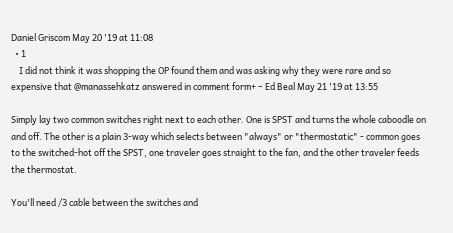Daniel Griscom May 20 '19 at 11:08
  • 1
    I did not think it was shopping the OP found them and was asking why they were rare and so expensive that @manassehkatz answered in comment form+ – Ed Beal May 21 '19 at 13:55

Simply lay two common switches right next to each other. One is SPST and turns the whole caboodle on and off. The other is a plain 3-way which selects between "always" or "thermostatic" - common goes to the switched-hot off the SPST, one traveler goes straight to the fan, and the other traveler feeds the thermostat.

You'll need /3 cable between the switches and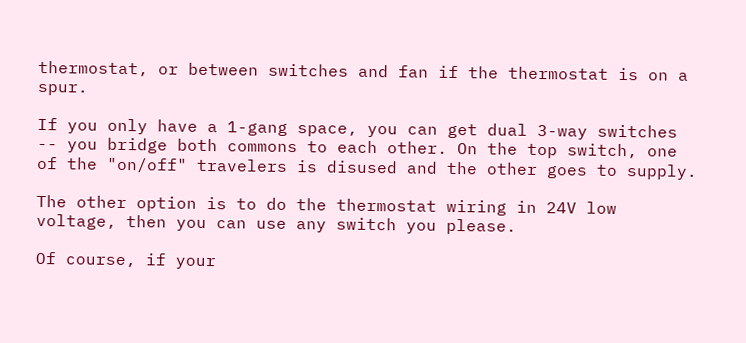thermostat, or between switches and fan if the thermostat is on a spur.

If you only have a 1-gang space, you can get dual 3-way switches -- you bridge both commons to each other. On the top switch, one of the "on/off" travelers is disused and the other goes to supply.

The other option is to do the thermostat wiring in 24V low voltage, then you can use any switch you please.

Of course, if your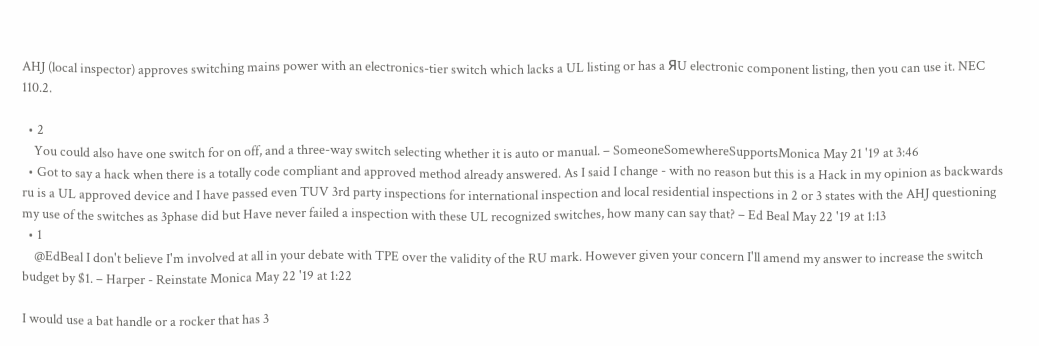AHJ (local inspector) approves switching mains power with an electronics-tier switch which lacks a UL listing or has a ЯU electronic component listing, then you can use it. NEC 110.2.

  • 2
    You could also have one switch for on off, and a three-way switch selecting whether it is auto or manual. – SomeoneSomewhereSupportsMonica May 21 '19 at 3:46
  • Got to say a hack when there is a totally code compliant and approved method already answered. As I said I change - with no reason but this is a Hack in my opinion as backwards ru is a UL approved device and I have passed even TUV 3rd party inspections for international inspection and local residential inspections in 2 or 3 states with the AHJ questioning my use of the switches as 3phase did but Have never failed a inspection with these UL recognized switches, how many can say that? – Ed Beal May 22 '19 at 1:13
  • 1
    @EdBeal I don't believe I'm involved at all in your debate with TPE over the validity of the RU mark. However given your concern I'll amend my answer to increase the switch budget by $1. – Harper - Reinstate Monica May 22 '19 at 1:22

I would use a bat handle or a rocker that has 3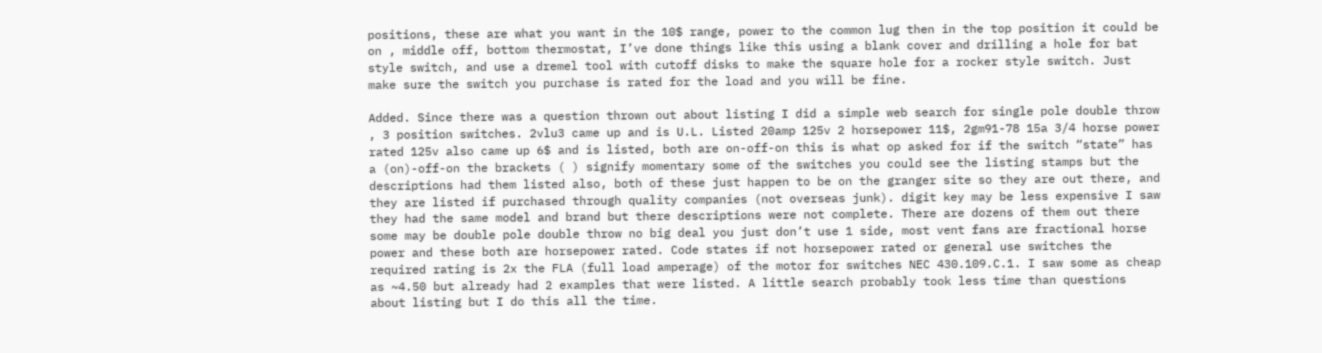positions, these are what you want in the 10$ range, power to the common lug then in the top position it could be on , middle off, bottom thermostat, I’ve done things like this using a blank cover and drilling a hole for bat style switch, and use a dremel tool with cutoff disks to make the square hole for a rocker style switch. Just make sure the switch you purchase is rated for the load and you will be fine.

Added. Since there was a question thrown out about listing I did a simple web search for single pole double throw , 3 position switches. 2vlu3 came up and is U.L. Listed 20amp 125v 2 horsepower 11$, 2gm91-78 15a 3/4 horse power rated 125v also came up 6$ and is listed, both are on-off-on this is what op asked for if the switch “state” has a (on)-off-on the brackets ( ) signify momentary some of the switches you could see the listing stamps but the descriptions had them listed also, both of these just happen to be on the granger site so they are out there, and they are listed if purchased through quality companies (not overseas junk). digit key may be less expensive I saw they had the same model and brand but there descriptions were not complete. There are dozens of them out there some may be double pole double throw no big deal you just don’t use 1 side, most vent fans are fractional horse power and these both are horsepower rated. Code states if not horsepower rated or general use switches the required rating is 2x the FLA (full load amperage) of the motor for switches NEC 430.109.C.1. I saw some as cheap as ~4.50 but already had 2 examples that were listed. A little search probably took less time than questions about listing but I do this all the time.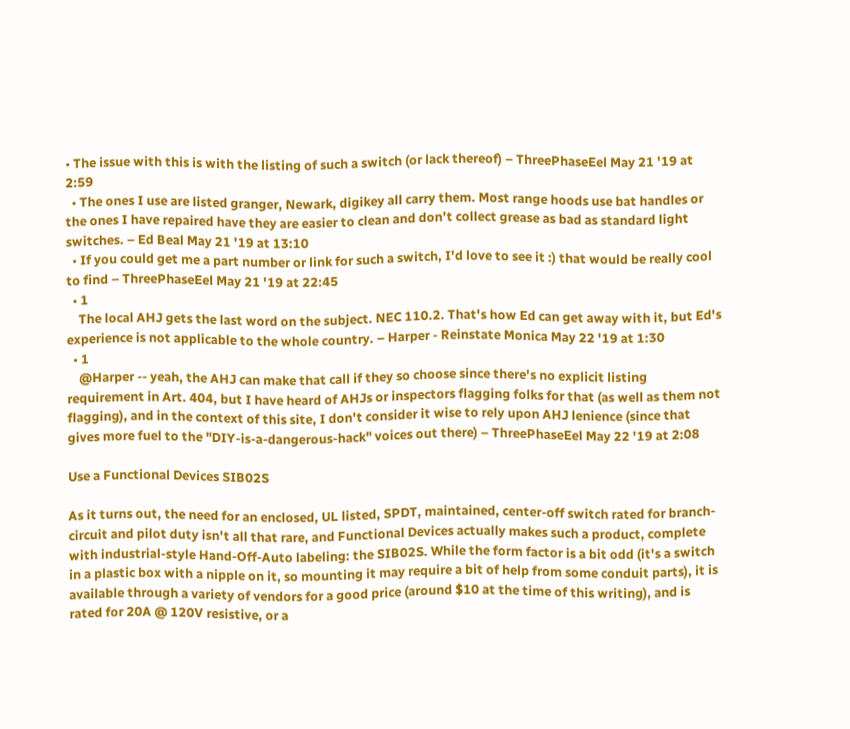• The issue with this is with the listing of such a switch (or lack thereof) – ThreePhaseEel May 21 '19 at 2:59
  • The ones I use are listed granger, Newark, digikey all carry them. Most range hoods use bat handles or the ones I have repaired have they are easier to clean and don’t collect grease as bad as standard light switches. – Ed Beal May 21 '19 at 13:10
  • If you could get me a part number or link for such a switch, I'd love to see it :) that would be really cool to find – ThreePhaseEel May 21 '19 at 22:45
  • 1
    The local AHJ gets the last word on the subject. NEC 110.2. That's how Ed can get away with it, but Ed's experience is not applicable to the whole country. – Harper - Reinstate Monica May 22 '19 at 1:30
  • 1
    @Harper -- yeah, the AHJ can make that call if they so choose since there's no explicit listing requirement in Art. 404, but I have heard of AHJs or inspectors flagging folks for that (as well as them not flagging), and in the context of this site, I don't consider it wise to rely upon AHJ lenience (since that gives more fuel to the "DIY-is-a-dangerous-hack" voices out there) – ThreePhaseEel May 22 '19 at 2:08

Use a Functional Devices SIB02S

As it turns out, the need for an enclosed, UL listed, SPDT, maintained, center-off switch rated for branch-circuit and pilot duty isn't all that rare, and Functional Devices actually makes such a product, complete with industrial-style Hand-Off-Auto labeling: the SIB02S. While the form factor is a bit odd (it's a switch in a plastic box with a nipple on it, so mounting it may require a bit of help from some conduit parts), it is available through a variety of vendors for a good price (around $10 at the time of this writing), and is rated for 20A @ 120V resistive, or a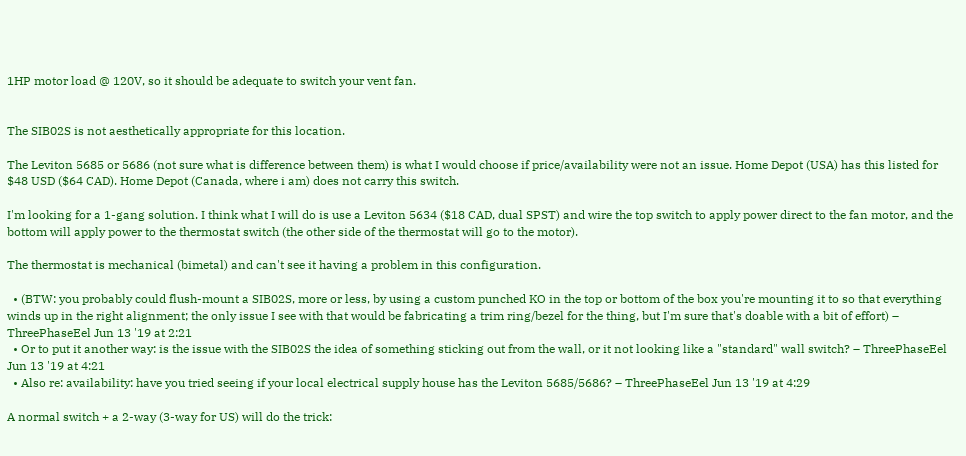1HP motor load @ 120V, so it should be adequate to switch your vent fan.


The SIB02S is not aesthetically appropriate for this location.

The Leviton 5685 or 5686 (not sure what is difference between them) is what I would choose if price/availability were not an issue. Home Depot (USA) has this listed for $48 USD ($64 CAD). Home Depot (Canada, where i am) does not carry this switch.

I'm looking for a 1-gang solution. I think what I will do is use a Leviton 5634 ($18 CAD, dual SPST) and wire the top switch to apply power direct to the fan motor, and the bottom will apply power to the thermostat switch (the other side of the thermostat will go to the motor).

The thermostat is mechanical (bimetal) and can't see it having a problem in this configuration.

  • (BTW: you probably could flush-mount a SIB02S, more or less, by using a custom punched KO in the top or bottom of the box you're mounting it to so that everything winds up in the right alignment; the only issue I see with that would be fabricating a trim ring/bezel for the thing, but I'm sure that's doable with a bit of effort) – ThreePhaseEel Jun 13 '19 at 2:21
  • Or to put it another way: is the issue with the SIB02S the idea of something sticking out from the wall, or it not looking like a "standard" wall switch? – ThreePhaseEel Jun 13 '19 at 4:21
  • Also re: availability: have you tried seeing if your local electrical supply house has the Leviton 5685/5686? – ThreePhaseEel Jun 13 '19 at 4:29

A normal switch + a 2-way (3-way for US) will do the trick: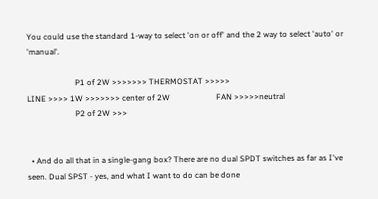You could use the standard 1-way to select 'on or off' and the 2 way to select 'auto' or 'manual'.

                        P1 of 2W >>>>>>> THERMOSTAT >>>>>
LINE >>>> 1W >>>>>>> center of 2W                       FAN >>>>>neutral
                        P2 of 2W >>>


  • And do all that in a single-gang box? There are no dual SPDT switches as far as I've seen. Dual SPST - yes, and what I want to do can be done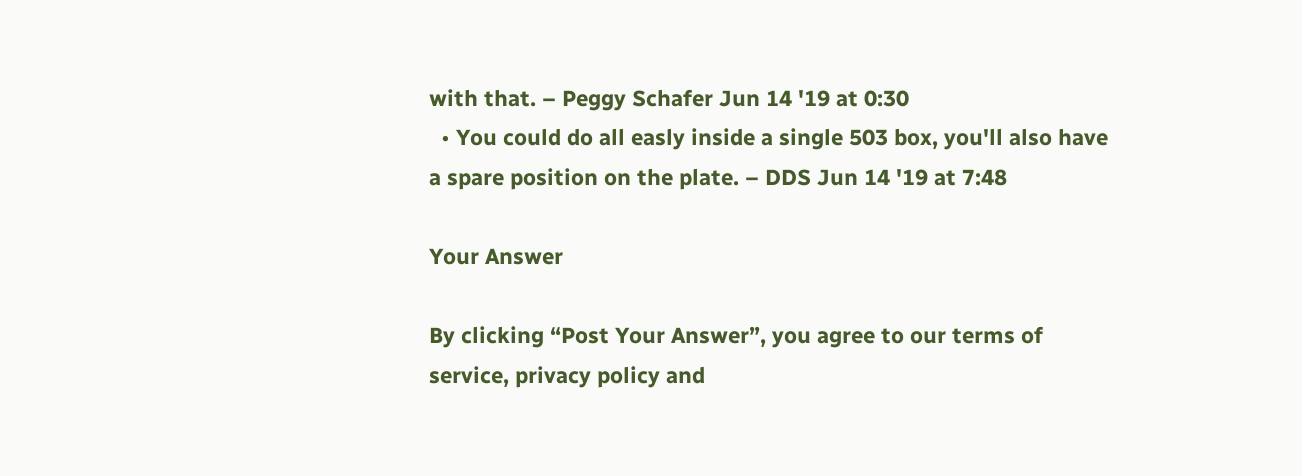with that. – Peggy Schafer Jun 14 '19 at 0:30
  • You could do all easly inside a single 503 box, you'll also have a spare position on the plate. – DDS Jun 14 '19 at 7:48

Your Answer

By clicking “Post Your Answer”, you agree to our terms of service, privacy policy and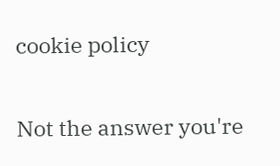cookie policy

Not the answer you're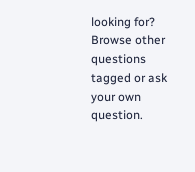looking for? Browse other questions tagged or ask your own question.